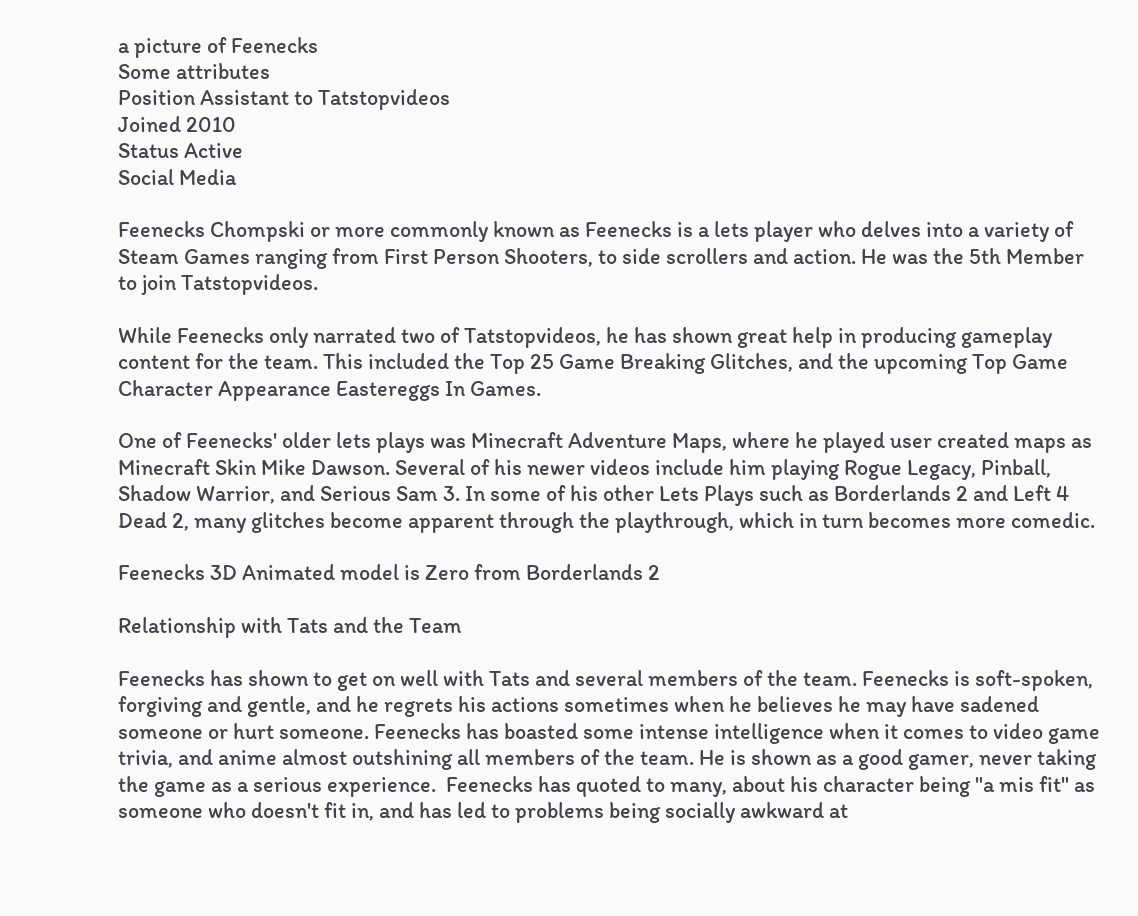a picture of Feenecks
Some attributes
Position Assistant to Tatstopvideos
Joined 2010
Status Active
Social Media

Feenecks Chompski or more commonly known as Feenecks is a lets player who delves into a variety of Steam Games ranging from First Person Shooters, to side scrollers and action. He was the 5th Member to join Tatstopvideos.

While Feenecks only narrated two of Tatstopvideos, he has shown great help in producing gameplay content for the team. This included the Top 25 Game Breaking Glitches, and the upcoming Top Game Character Appearance Eastereggs In Games.

One of Feenecks' older lets plays was Minecraft Adventure Maps, where he played user created maps as Minecraft Skin Mike Dawson. Several of his newer videos include him playing Rogue Legacy, Pinball, Shadow Warrior, and Serious Sam 3. In some of his other Lets Plays such as Borderlands 2 and Left 4 Dead 2, many glitches become apparent through the playthrough, which in turn becomes more comedic.

Feenecks 3D Animated model is Zero from Borderlands 2

Relationship with Tats and the Team

Feenecks has shown to get on well with Tats and several members of the team. Feenecks is soft-spoken, forgiving and gentle, and he regrets his actions sometimes when he believes he may have sadened someone or hurt someone. Feenecks has boasted some intense intelligence when it comes to video game trivia, and anime almost outshining all members of the team. He is shown as a good gamer, never taking the game as a serious experience.  Feenecks has quoted to many, about his character being "a mis fit" as someone who doesn't fit in, and has led to problems being socially awkward at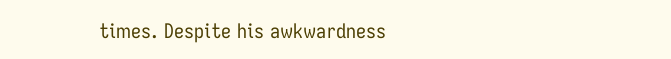times. Despite his awkwardness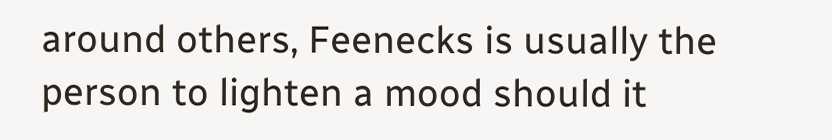around others, Feenecks is usually the person to lighten a mood should it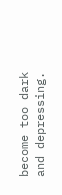become too dark and depressing.